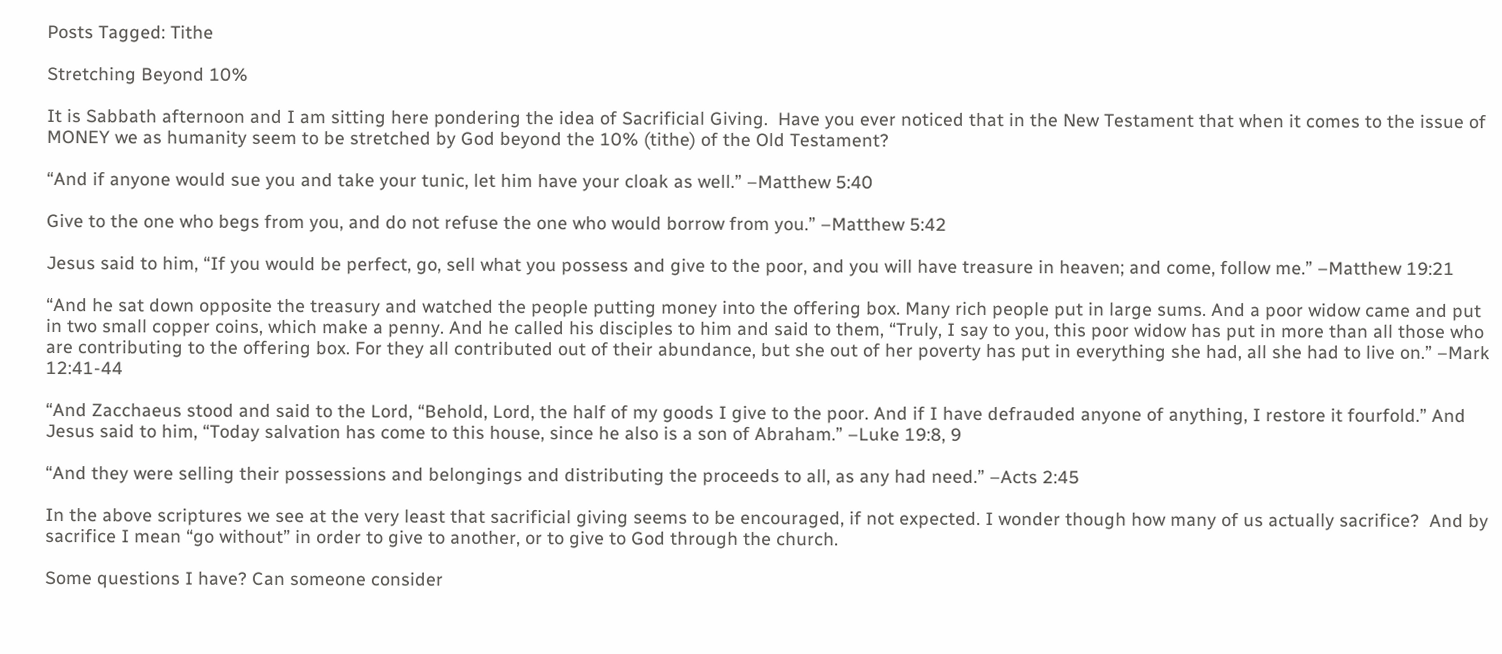Posts Tagged: Tithe

Stretching Beyond 10%

It is Sabbath afternoon and I am sitting here pondering the idea of Sacrificial Giving.  Have you ever noticed that in the New Testament that when it comes to the issue of MONEY we as humanity seem to be stretched by God beyond the 10% (tithe) of the Old Testament?

“And if anyone would sue you and take your tunic, let him have your cloak as well.” –Matthew 5:40

Give to the one who begs from you, and do not refuse the one who would borrow from you.” –Matthew 5:42

Jesus said to him, “If you would be perfect, go, sell what you possess and give to the poor, and you will have treasure in heaven; and come, follow me.” –Matthew 19:21

“And he sat down opposite the treasury and watched the people putting money into the offering box. Many rich people put in large sums. And a poor widow came and put in two small copper coins, which make a penny. And he called his disciples to him and said to them, “Truly, I say to you, this poor widow has put in more than all those who are contributing to the offering box. For they all contributed out of their abundance, but she out of her poverty has put in everything she had, all she had to live on.” –Mark 12:41-44

“And Zacchaeus stood and said to the Lord, “Behold, Lord, the half of my goods I give to the poor. And if I have defrauded anyone of anything, I restore it fourfold.” And Jesus said to him, “Today salvation has come to this house, since he also is a son of Abraham.” –Luke 19:8, 9

“And they were selling their possessions and belongings and distributing the proceeds to all, as any had need.” –Acts 2:45

In the above scriptures we see at the very least that sacrificial giving seems to be encouraged, if not expected. I wonder though how many of us actually sacrifice?  And by sacrifice I mean “go without” in order to give to another, or to give to God through the church.

Some questions I have? Can someone consider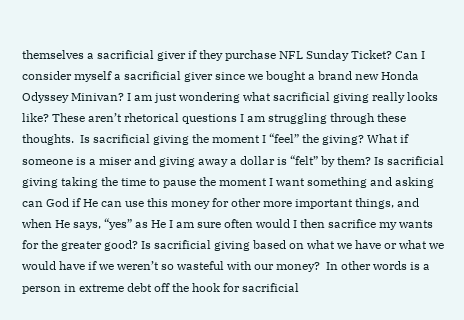themselves a sacrificial giver if they purchase NFL Sunday Ticket? Can I consider myself a sacrificial giver since we bought a brand new Honda Odyssey Minivan? I am just wondering what sacrificial giving really looks like? These aren’t rhetorical questions I am struggling through these thoughts.  Is sacrificial giving the moment I “feel” the giving? What if someone is a miser and giving away a dollar is “felt” by them? Is sacrificial giving taking the time to pause the moment I want something and asking can God if He can use this money for other more important things, and when He says, “yes” as He I am sure often would I then sacrifice my wants for the greater good? Is sacrificial giving based on what we have or what we would have if we weren’t so wasteful with our money?  In other words is a person in extreme debt off the hook for sacrificial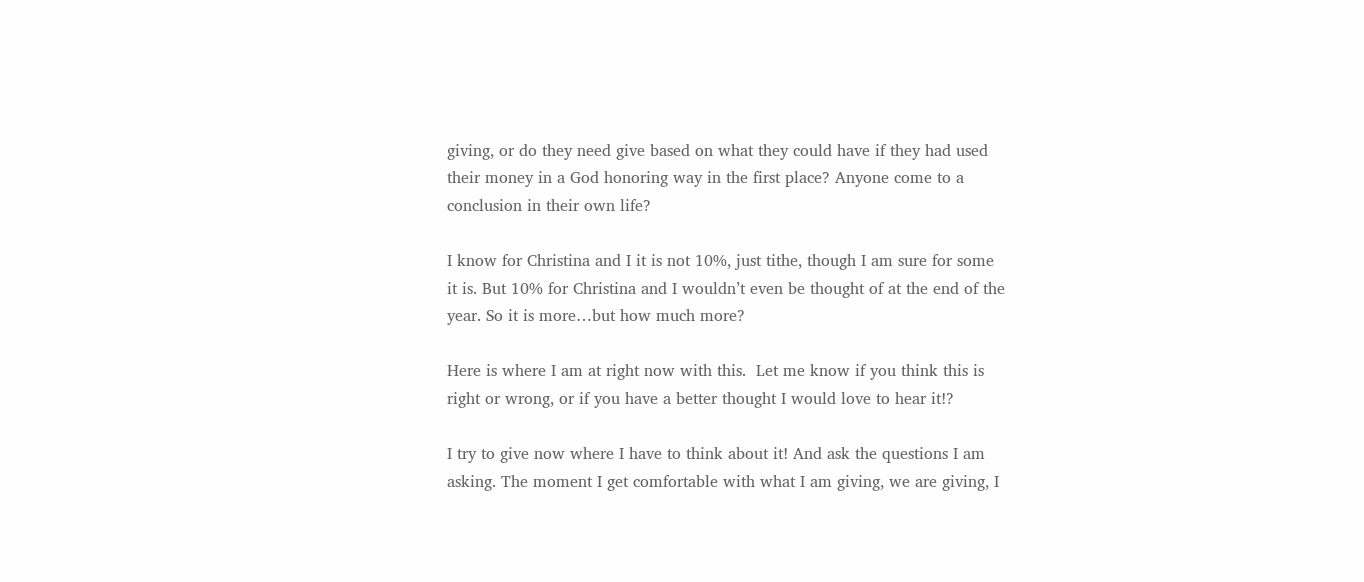giving, or do they need give based on what they could have if they had used their money in a God honoring way in the first place? Anyone come to a conclusion in their own life?

I know for Christina and I it is not 10%, just tithe, though I am sure for some it is. But 10% for Christina and I wouldn’t even be thought of at the end of the year. So it is more…but how much more?

Here is where I am at right now with this.  Let me know if you think this is right or wrong, or if you have a better thought I would love to hear it!?

I try to give now where I have to think about it! And ask the questions I am asking. The moment I get comfortable with what I am giving, we are giving, I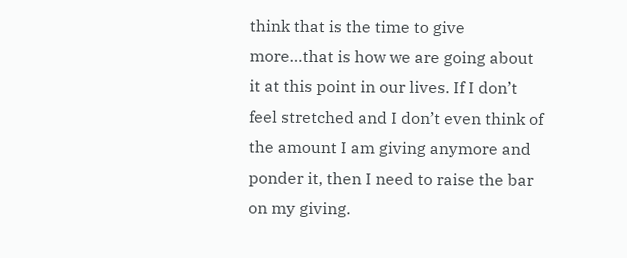think that is the time to give more…that is how we are going about it at this point in our lives. If I don’t feel stretched and I don’t even think of the amount I am giving anymore and ponder it, then I need to raise the bar on my giving.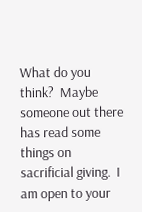What do you think?  Maybe someone out there has read some things on sacrificial giving.  I am open to your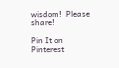wisdom!  Please share!

Pin It on Pinterest